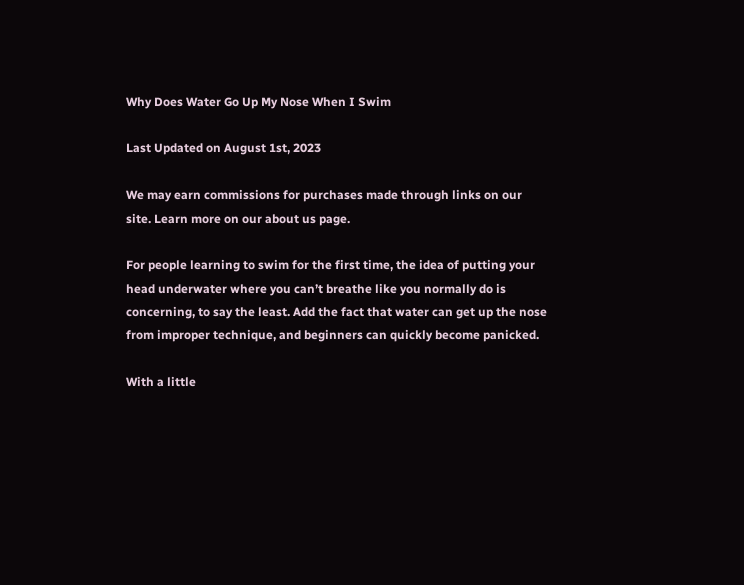Why Does Water Go Up My Nose When I Swim

Last Updated on August 1st, 2023

We may earn commissions for purchases made through links on our site. Learn more on our about us page.

For people learning to swim for the first time, the idea of putting your head underwater where you can’t breathe like you normally do is concerning, to say the least. Add the fact that water can get up the nose from improper technique, and beginners can quickly become panicked.

With a little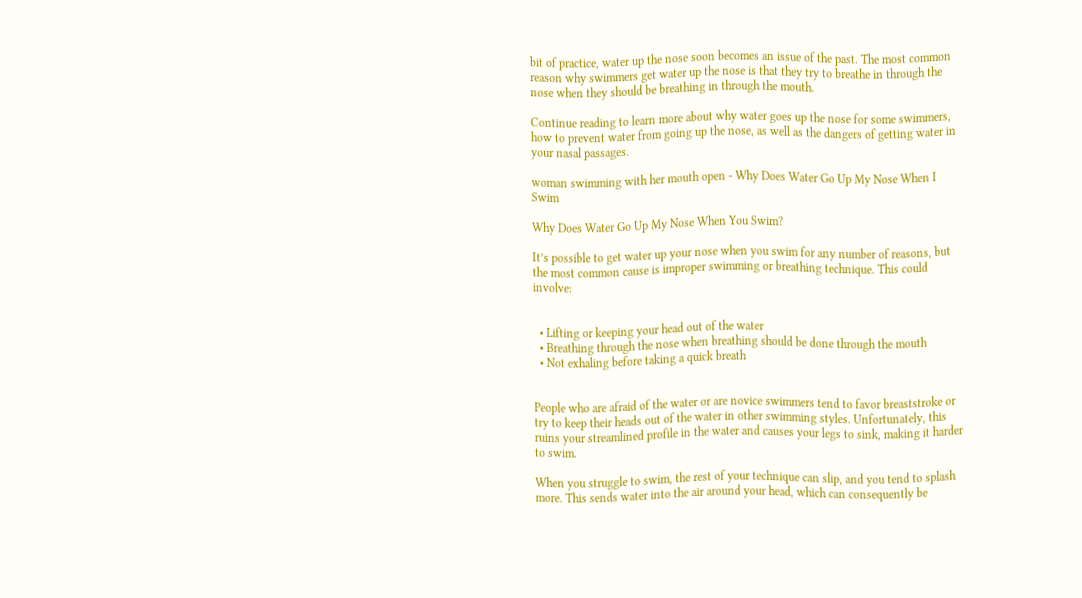bit of practice, water up the nose soon becomes an issue of the past. The most common reason why swimmers get water up the nose is that they try to breathe in through the nose when they should be breathing in through the mouth.

Continue reading to learn more about why water goes up the nose for some swimmers, how to prevent water from going up the nose, as well as the dangers of getting water in your nasal passages.

woman swimming with her mouth open - Why Does Water Go Up My Nose When I Swim

Why Does Water Go Up My Nose When You Swim?

It’s possible to get water up your nose when you swim for any number of reasons, but the most common cause is improper swimming or breathing technique. This could involve:


  • Lifting or keeping your head out of the water
  • Breathing through the nose when breathing should be done through the mouth
  • Not exhaling before taking a quick breath


People who are afraid of the water or are novice swimmers tend to favor breaststroke or try to keep their heads out of the water in other swimming styles. Unfortunately, this ruins your streamlined profile in the water and causes your legs to sink, making it harder to swim.

When you struggle to swim, the rest of your technique can slip, and you tend to splash more. This sends water into the air around your head, which can consequently be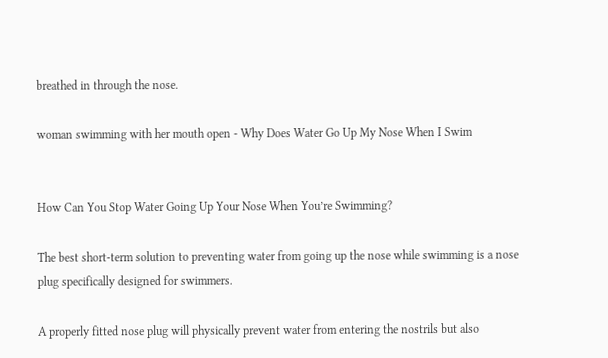breathed in through the nose.

woman swimming with her mouth open - Why Does Water Go Up My Nose When I Swim


How Can You Stop Water Going Up Your Nose When You’re Swimming?

The best short-term solution to preventing water from going up the nose while swimming is a nose plug specifically designed for swimmers.

A properly fitted nose plug will physically prevent water from entering the nostrils but also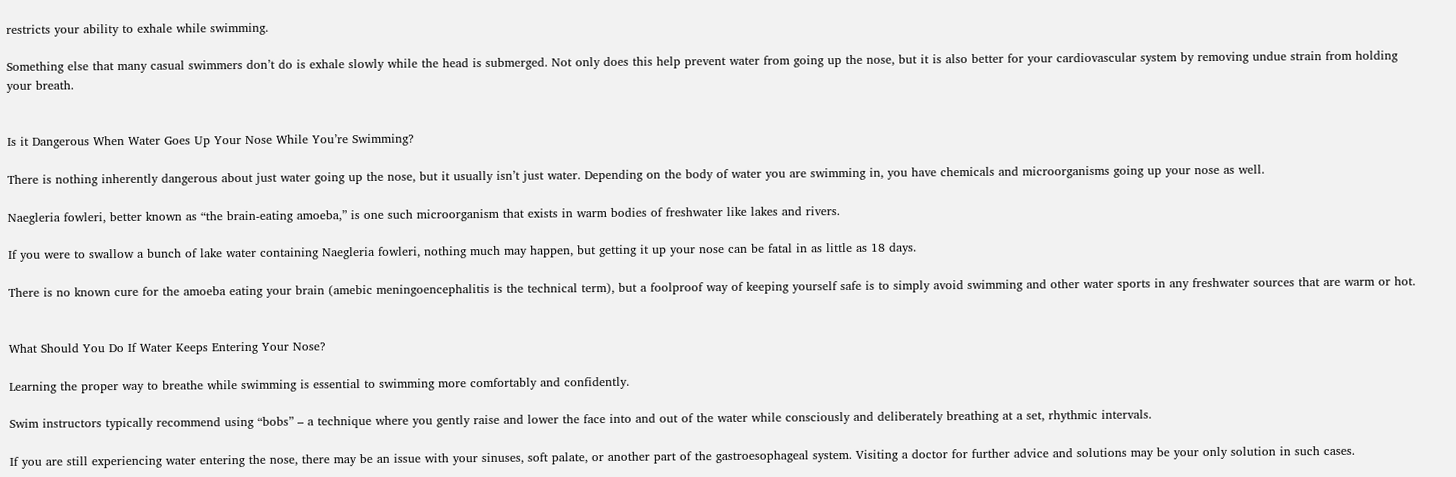restricts your ability to exhale while swimming.

Something else that many casual swimmers don’t do is exhale slowly while the head is submerged. Not only does this help prevent water from going up the nose, but it is also better for your cardiovascular system by removing undue strain from holding your breath.


Is it Dangerous When Water Goes Up Your Nose While You’re Swimming?

There is nothing inherently dangerous about just water going up the nose, but it usually isn’t just water. Depending on the body of water you are swimming in, you have chemicals and microorganisms going up your nose as well.

Naegleria fowleri, better known as “the brain-eating amoeba,” is one such microorganism that exists in warm bodies of freshwater like lakes and rivers.

If you were to swallow a bunch of lake water containing Naegleria fowleri, nothing much may happen, but getting it up your nose can be fatal in as little as 18 days.

There is no known cure for the amoeba eating your brain (amebic meningoencephalitis is the technical term), but a foolproof way of keeping yourself safe is to simply avoid swimming and other water sports in any freshwater sources that are warm or hot.


What Should You Do If Water Keeps Entering Your Nose?

Learning the proper way to breathe while swimming is essential to swimming more comfortably and confidently.

Swim instructors typically recommend using “bobs” – a technique where you gently raise and lower the face into and out of the water while consciously and deliberately breathing at a set, rhythmic intervals.

If you are still experiencing water entering the nose, there may be an issue with your sinuses, soft palate, or another part of the gastroesophageal system. Visiting a doctor for further advice and solutions may be your only solution in such cases.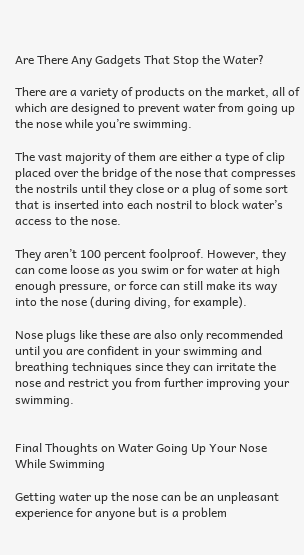Are There Any Gadgets That Stop the Water?

There are a variety of products on the market, all of which are designed to prevent water from going up the nose while you’re swimming.

The vast majority of them are either a type of clip placed over the bridge of the nose that compresses the nostrils until they close or a plug of some sort that is inserted into each nostril to block water’s access to the nose.

They aren’t 100 percent foolproof. However, they can come loose as you swim or for water at high enough pressure, or force can still make its way into the nose (during diving, for example).

Nose plugs like these are also only recommended until you are confident in your swimming and breathing techniques since they can irritate the nose and restrict you from further improving your swimming.


Final Thoughts on Water Going Up Your Nose While Swimming

Getting water up the nose can be an unpleasant experience for anyone but is a problem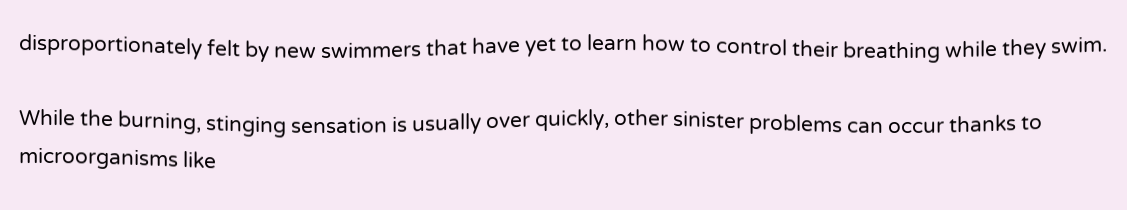disproportionately felt by new swimmers that have yet to learn how to control their breathing while they swim.

While the burning, stinging sensation is usually over quickly, other sinister problems can occur thanks to microorganisms like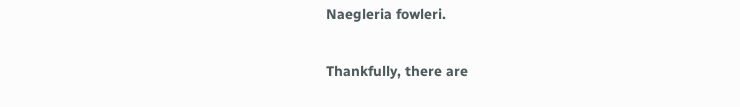Naegleria fowleri.

Thankfully, there are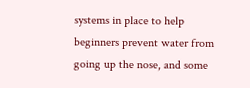systems in place to help beginners prevent water from going up the nose, and some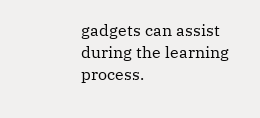gadgets can assist during the learning process.